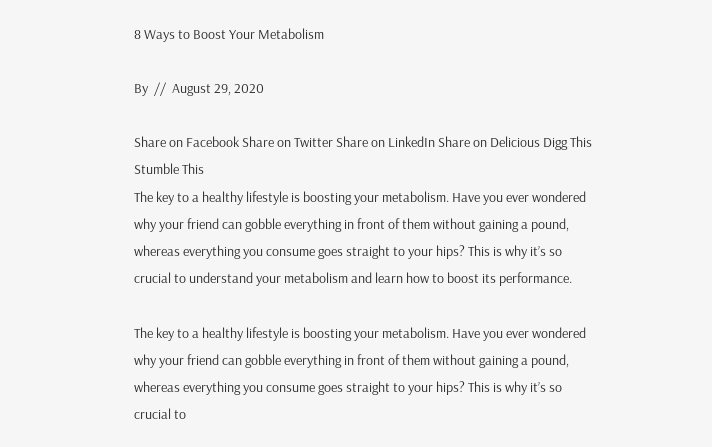8 Ways to Boost Your Metabolism

By  //  August 29, 2020

Share on Facebook Share on Twitter Share on LinkedIn Share on Delicious Digg This Stumble This
The key to a healthy lifestyle is boosting your metabolism. Have you ever wondered why your friend can gobble everything in front of them without gaining a pound, whereas everything you consume goes straight to your hips? This is why it’s so crucial to understand your metabolism and learn how to boost its performance.

The key to a healthy lifestyle is boosting your metabolism. Have you ever wondered why your friend can gobble everything in front of them without gaining a pound, whereas everything you consume goes straight to your hips? This is why it’s so crucial to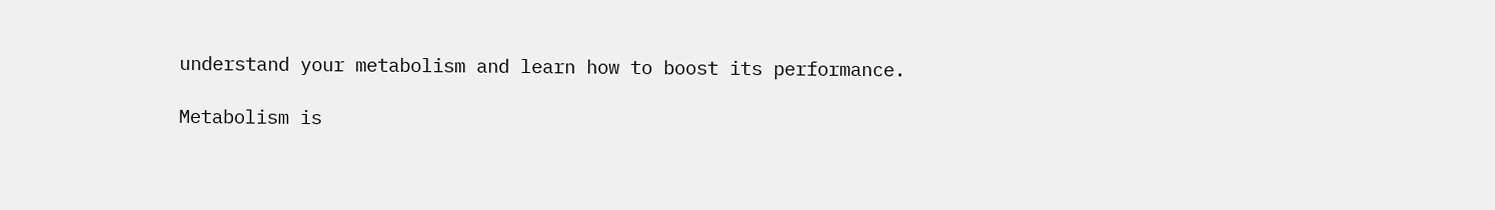understand your metabolism and learn how to boost its performance.

Metabolism is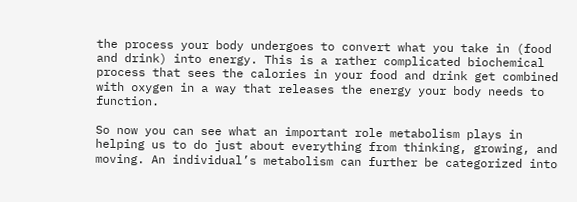the process your body undergoes to convert what you take in (food and drink) into energy. This is a rather complicated biochemical process that sees the calories in your food and drink get combined with oxygen in a way that releases the energy your body needs to function.

So now you can see what an important role metabolism plays in helping us to do just about everything from thinking, growing, and moving. An individual’s metabolism can further be categorized into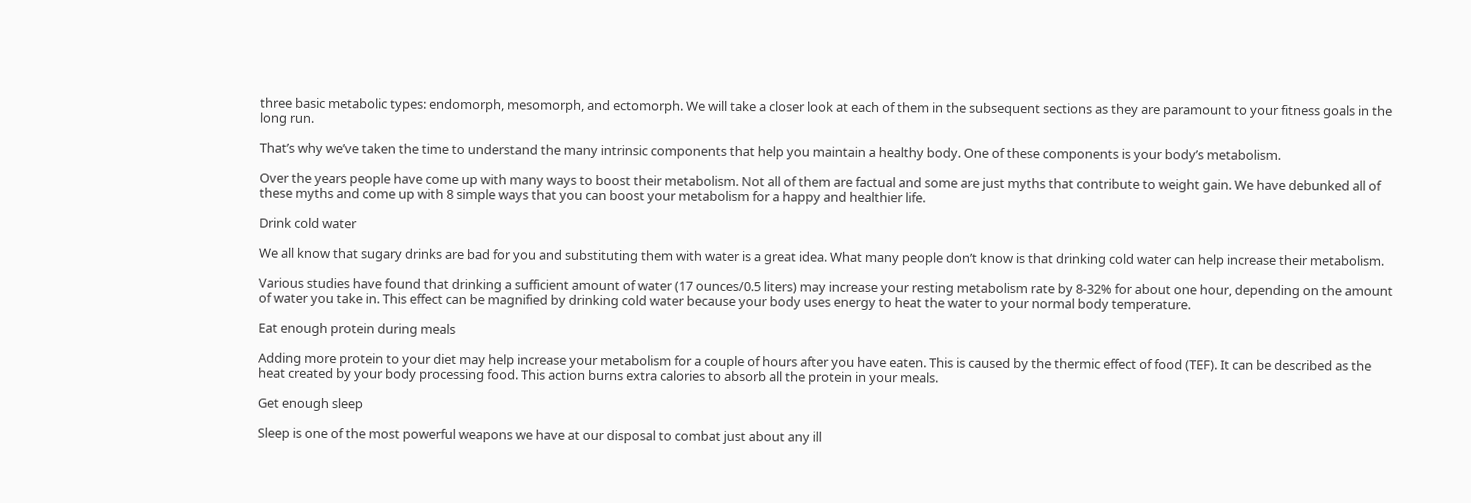three basic metabolic types: endomorph, mesomorph, and ectomorph. We will take a closer look at each of them in the subsequent sections as they are paramount to your fitness goals in the long run.

That’s why we’ve taken the time to understand the many intrinsic components that help you maintain a healthy body. One of these components is your body’s metabolism.

Over the years people have come up with many ways to boost their metabolism. Not all of them are factual and some are just myths that contribute to weight gain. We have debunked all of these myths and come up with 8 simple ways that you can boost your metabolism for a happy and healthier life.

Drink cold water

We all know that sugary drinks are bad for you and substituting them with water is a great idea. What many people don’t know is that drinking cold water can help increase their metabolism.

Various studies have found that drinking a sufficient amount of water (17 ounces/0.5 liters) may increase your resting metabolism rate by 8-32% for about one hour, depending on the amount of water you take in. This effect can be magnified by drinking cold water because your body uses energy to heat the water to your normal body temperature.

Eat enough protein during meals

Adding more protein to your diet may help increase your metabolism for a couple of hours after you have eaten. This is caused by the thermic effect of food (TEF). It can be described as the heat created by your body processing food. This action burns extra calories to absorb all the protein in your meals.

Get enough sleep

Sleep is one of the most powerful weapons we have at our disposal to combat just about any ill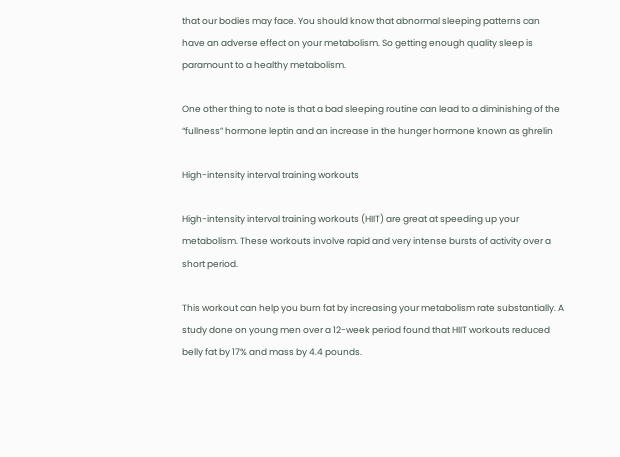that our bodies may face. You should know that abnormal sleeping patterns can have an adverse effect on your metabolism. So getting enough quality sleep is paramount to a healthy metabolism.

One other thing to note is that a bad sleeping routine can lead to a diminishing of the “fullness” hormone leptin and an increase in the hunger hormone known as ghrelin

High-intensity interval training workouts

High-intensity interval training workouts (HIIT) are great at speeding up your metabolism. These workouts involve rapid and very intense bursts of activity over a short period.

This workout can help you burn fat by increasing your metabolism rate substantially. A study done on young men over a 12-week period found that HIIT workouts reduced belly fat by 17% and mass by 4.4 pounds.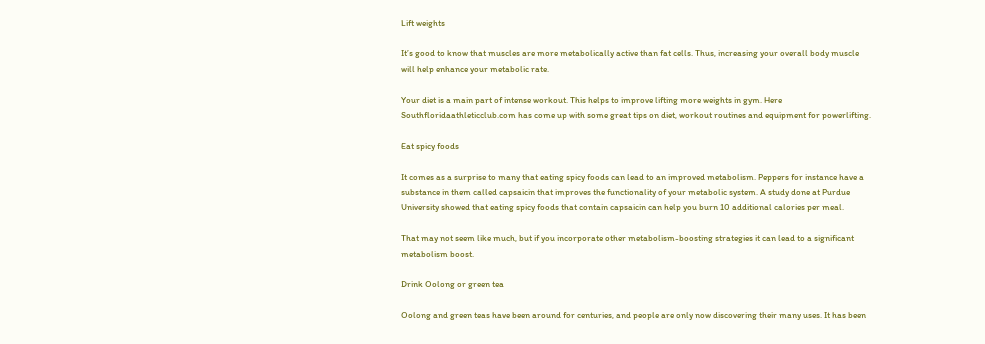Lift weights

It’s good to know that muscles are more metabolically active than fat cells. Thus, increasing your overall body muscle will help enhance your metabolic rate.

Your diet is a main part of intense workout. This helps to improve lifting more weights in gym. Here Southfloridaathleticclub.com has come up with some great tips on diet, workout routines and equipment for powerlifting.

Eat spicy foods

It comes as a surprise to many that eating spicy foods can lead to an improved metabolism. Peppers for instance have a substance in them called capsaicin that improves the functionality of your metabolic system. A study done at Purdue University showed that eating spicy foods that contain capsaicin can help you burn 10 additional calories per meal.

That may not seem like much, but if you incorporate other metabolism-boosting strategies it can lead to a significant metabolism boost.

Drink Oolong or green tea

Oolong and green teas have been around for centuries, and people are only now discovering their many uses. It has been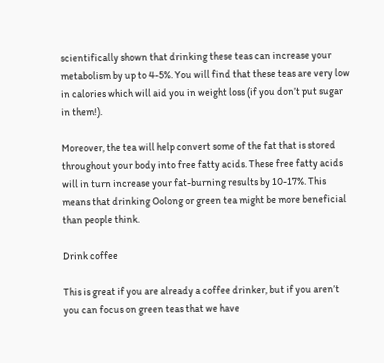scientifically shown that drinking these teas can increase your metabolism by up to 4-5%. You will find that these teas are very low in calories which will aid you in weight loss (if you don’t put sugar in them!).

Moreover, the tea will help convert some of the fat that is stored throughout your body into free fatty acids. These free fatty acids will in turn increase your fat-burning results by 10-17%. This means that drinking Oolong or green tea might be more beneficial than people think.

Drink coffee

This is great if you are already a coffee drinker, but if you aren’t you can focus on green teas that we have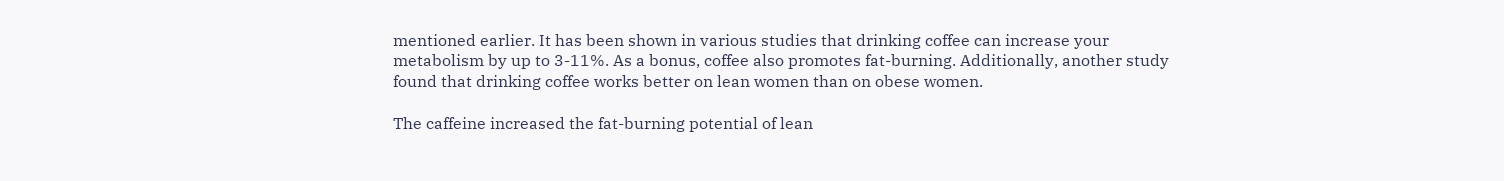mentioned earlier. It has been shown in various studies that drinking coffee can increase your metabolism by up to 3-11%. As a bonus, coffee also promotes fat-burning. Additionally, another study found that drinking coffee works better on lean women than on obese women.

The caffeine increased the fat-burning potential of lean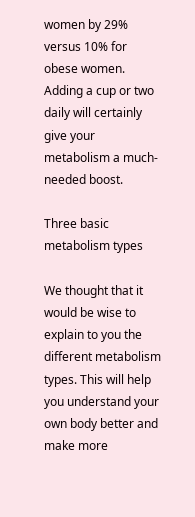women by 29% versus 10% for obese women. Adding a cup or two daily will certainly give your metabolism a much-needed boost.

Three basic metabolism types

We thought that it would be wise to explain to you the different metabolism types. This will help you understand your own body better and make more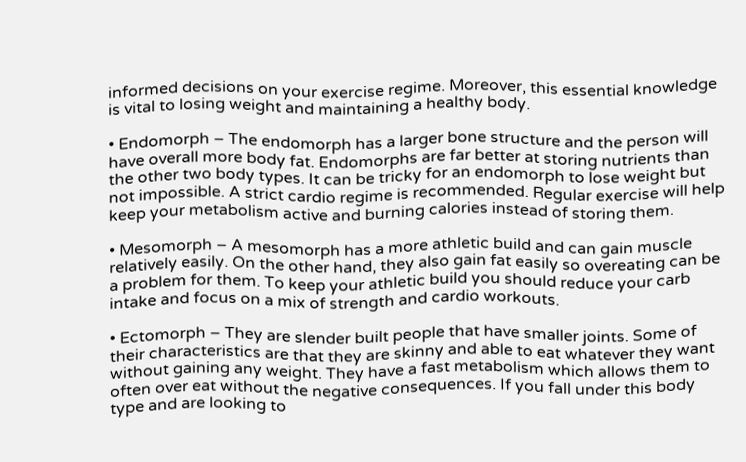informed decisions on your exercise regime. Moreover, this essential knowledge is vital to losing weight and maintaining a healthy body.

• Endomorph – The endomorph has a larger bone structure and the person will have overall more body fat. Endomorphs are far better at storing nutrients than the other two body types. It can be tricky for an endomorph to lose weight but not impossible. A strict cardio regime is recommended. Regular exercise will help keep your metabolism active and burning calories instead of storing them.

• Mesomorph – A mesomorph has a more athletic build and can gain muscle relatively easily. On the other hand, they also gain fat easily so overeating can be a problem for them. To keep your athletic build you should reduce your carb intake and focus on a mix of strength and cardio workouts.

• Ectomorph – They are slender built people that have smaller joints. Some of their characteristics are that they are skinny and able to eat whatever they want without gaining any weight. They have a fast metabolism which allows them to often over eat without the negative consequences. If you fall under this body type and are looking to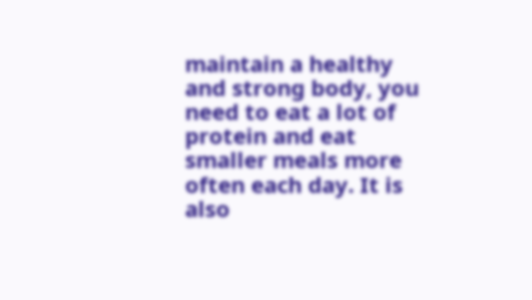maintain a healthy and strong body, you need to eat a lot of protein and eat smaller meals more often each day. It is also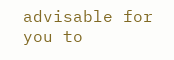advisable for you to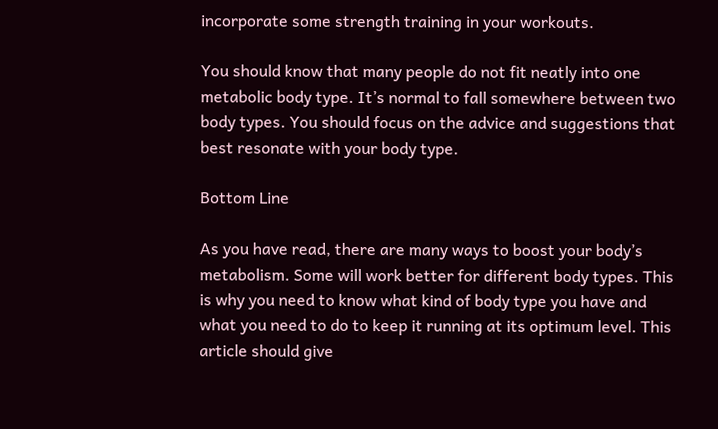incorporate some strength training in your workouts.

You should know that many people do not fit neatly into one metabolic body type. It’s normal to fall somewhere between two body types. You should focus on the advice and suggestions that best resonate with your body type.

Bottom Line

As you have read, there are many ways to boost your body’s metabolism. Some will work better for different body types. This is why you need to know what kind of body type you have and what you need to do to keep it running at its optimum level. This article should give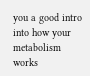you a good intro into how your metabolism works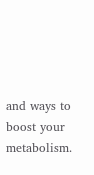and ways to boost your metabolism.